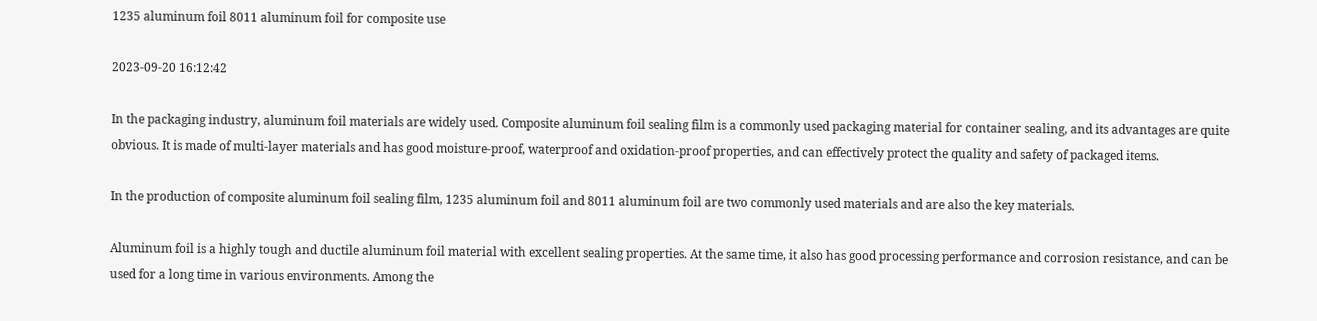1235 aluminum foil 8011 aluminum foil for composite use

2023-09-20 16:12:42

In the packaging industry, aluminum foil materials are widely used. Composite aluminum foil sealing film is a commonly used packaging material for container sealing, and its advantages are quite obvious. It is made of multi-layer materials and has good moisture-proof, waterproof and oxidation-proof properties, and can effectively protect the quality and safety of packaged items.

In the production of composite aluminum foil sealing film, 1235 aluminum foil and 8011 aluminum foil are two commonly used materials and are also the key materials.

Aluminum foil is a highly tough and ductile aluminum foil material with excellent sealing properties. At the same time, it also has good processing performance and corrosion resistance, and can be used for a long time in various environments. Among the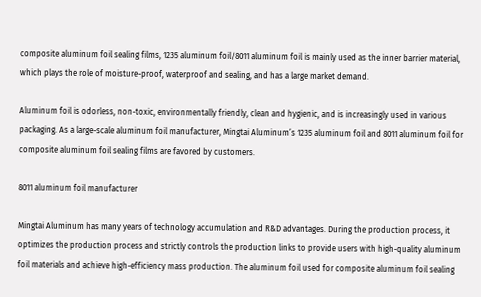composite aluminum foil sealing films, 1235 aluminum foil/8011 aluminum foil is mainly used as the inner barrier material, which plays the role of moisture-proof, waterproof and sealing, and has a large market demand.

Aluminum foil is odorless, non-toxic, environmentally friendly, clean and hygienic, and is increasingly used in various packaging. As a large-scale aluminum foil manufacturer, Mingtai Aluminum’s 1235 aluminum foil and 8011 aluminum foil for composite aluminum foil sealing films are favored by customers.

8011 aluminum foil manufacturer

Mingtai Aluminum has many years of technology accumulation and R&D advantages. During the production process, it optimizes the production process and strictly controls the production links to provide users with high-quality aluminum foil materials and achieve high-efficiency mass production. The aluminum foil used for composite aluminum foil sealing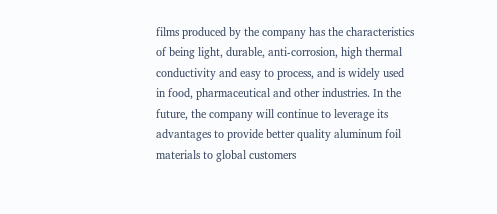films produced by the company has the characteristics of being light, durable, anti-corrosion, high thermal conductivity and easy to process, and is widely used in food, pharmaceutical and other industries. In the future, the company will continue to leverage its advantages to provide better quality aluminum foil materials to global customers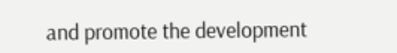and promote the development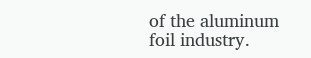of the aluminum foil industry.